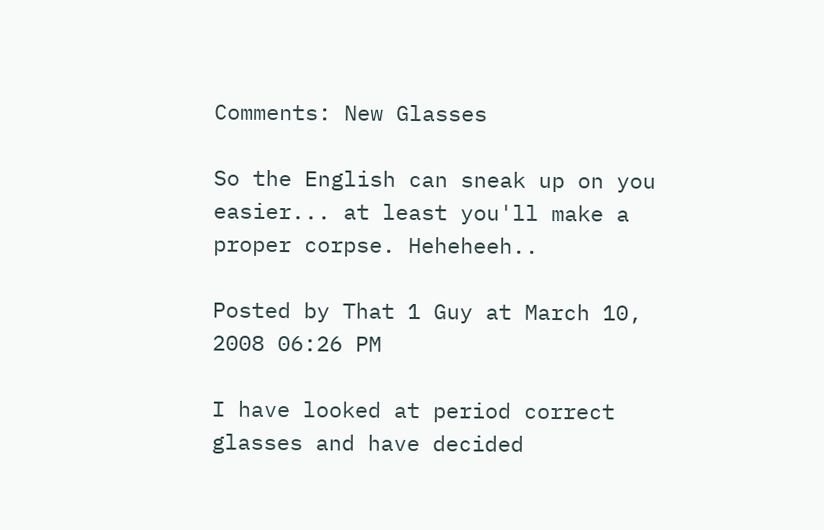Comments: New Glasses

So the English can sneak up on you easier... at least you'll make a proper corpse. Heheheeh..

Posted by That 1 Guy at March 10, 2008 06:26 PM

I have looked at period correct glasses and have decided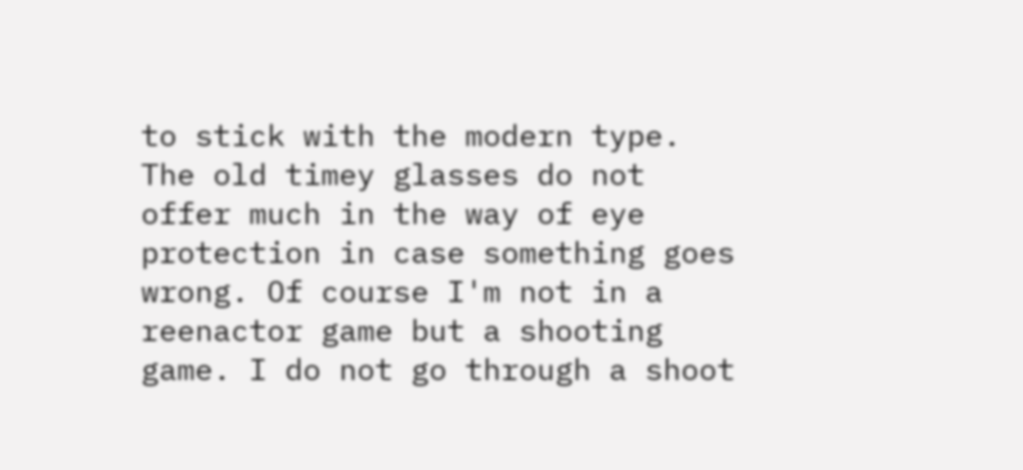to stick with the modern type. The old timey glasses do not offer much in the way of eye protection in case something goes wrong. Of course I'm not in a reenactor game but a shooting game. I do not go through a shoot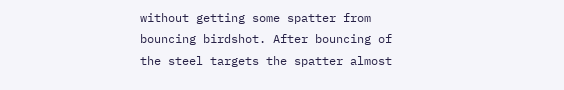without getting some spatter from bouncing birdshot. After bouncing of the steel targets the spatter almost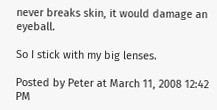never breaks skin, it would damage an eyeball.

So I stick with my big lenses.

Posted by Peter at March 11, 2008 12:42 PM